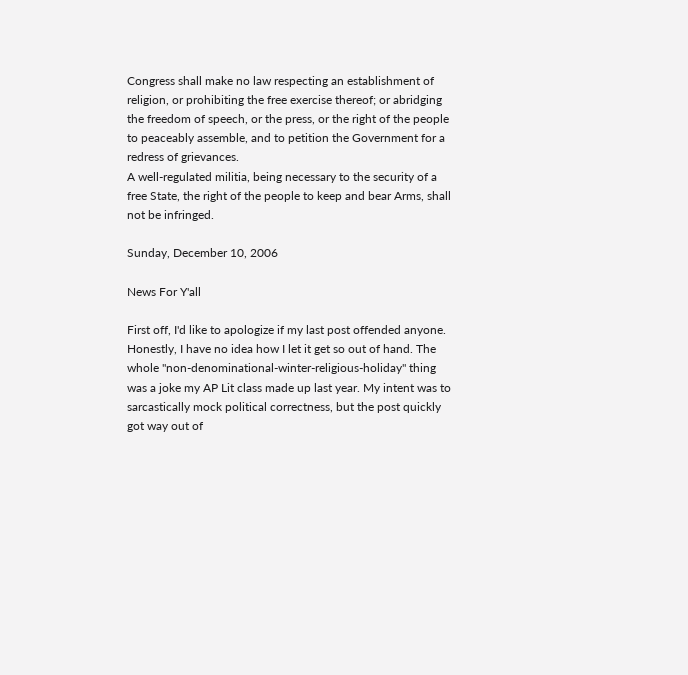Congress shall make no law respecting an establishment of religion, or prohibiting the free exercise thereof; or abridging the freedom of speech, or the press, or the right of the people to peaceably assemble, and to petition the Government for a redress of grievances.
A well-regulated militia, being necessary to the security of a free State, the right of the people to keep and bear Arms, shall not be infringed.

Sunday, December 10, 2006

News For Y'all

First off, I'd like to apologize if my last post offended anyone. Honestly, I have no idea how I let it get so out of hand. The whole "non-denominational-winter-religious-holiday" thing was a joke my AP Lit class made up last year. My intent was to sarcastically mock political correctness, but the post quickly got way out of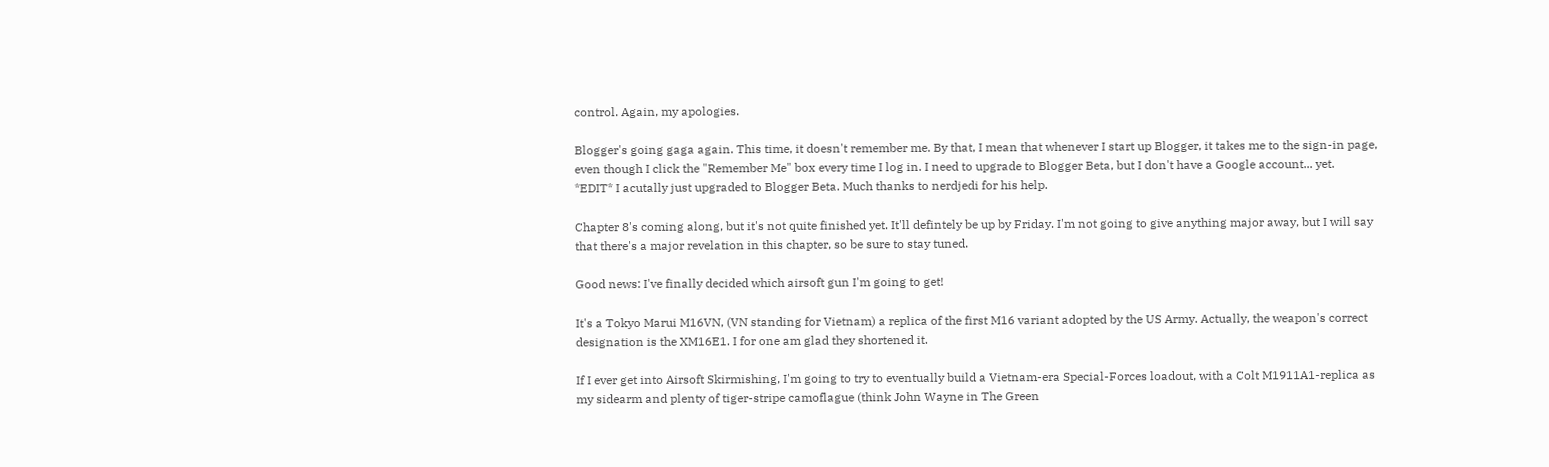control. Again, my apologies.

Blogger's going gaga again. This time, it doesn't remember me. By that, I mean that whenever I start up Blogger, it takes me to the sign-in page, even though I click the "Remember Me" box every time I log in. I need to upgrade to Blogger Beta, but I don't have a Google account... yet.
*EDIT* I acutally just upgraded to Blogger Beta. Much thanks to nerdjedi for his help.

Chapter 8's coming along, but it's not quite finished yet. It'll defintely be up by Friday. I'm not going to give anything major away, but I will say that there's a major revelation in this chapter, so be sure to stay tuned.

Good news: I've finally decided which airsoft gun I'm going to get!

It's a Tokyo Marui M16VN, (VN standing for Vietnam) a replica of the first M16 variant adopted by the US Army. Actually, the weapon's correct designation is the XM16E1. I for one am glad they shortened it.

If I ever get into Airsoft Skirmishing, I'm going to try to eventually build a Vietnam-era Special-Forces loadout, with a Colt M1911A1-replica as my sidearm and plenty of tiger-stripe camoflague (think John Wayne in The Green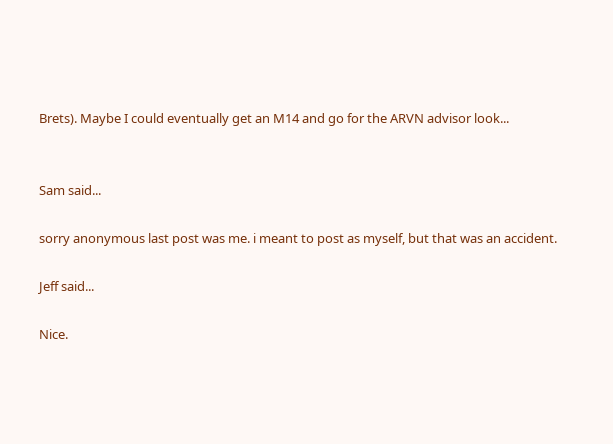Brets). Maybe I could eventually get an M14 and go for the ARVN advisor look...


Sam said...

sorry anonymous last post was me. i meant to post as myself, but that was an accident.

Jeff said...

Nice.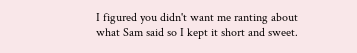I figured you didn't want me ranting about what Sam said so I kept it short and sweet.